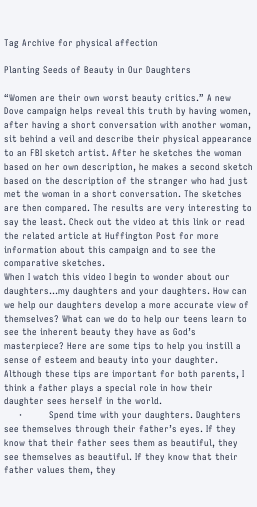Tag Archive for physical affection

Planting Seeds of Beauty in Our Daughters

“Women are their own worst beauty critics.” A new Dove campaign helps reveal this truth by having women, after having a short conversation with another woman, sit behind a veil and describe their physical appearance to an FBI sketch artist. After he sketches the woman based on her own description, he makes a second sketch based on the description of the stranger who had just met the woman in a short conversation. The sketches are then compared. The results are very interesting to say the least. Check out the video at this link or read the related article at Huffington Post for more information about this campaign and to see the comparative sketches.
When I watch this video I begin to wonder about our daughters…my daughters and your daughters. How can we help our daughters develop a more accurate view of themselves? What can we do to help our teens learn to see the inherent beauty they have as God’s masterpiece? Here are some tips to help you instill a sense of esteem and beauty into your daughter. Although these tips are important for both parents, I think a father plays a special role in how their daughter sees herself in the world.
     ·         Spend time with your daughters. Daughters see themselves through their father’s eyes. If they know that their father sees them as beautiful, they see themselves as beautiful. If they know that their father values them, they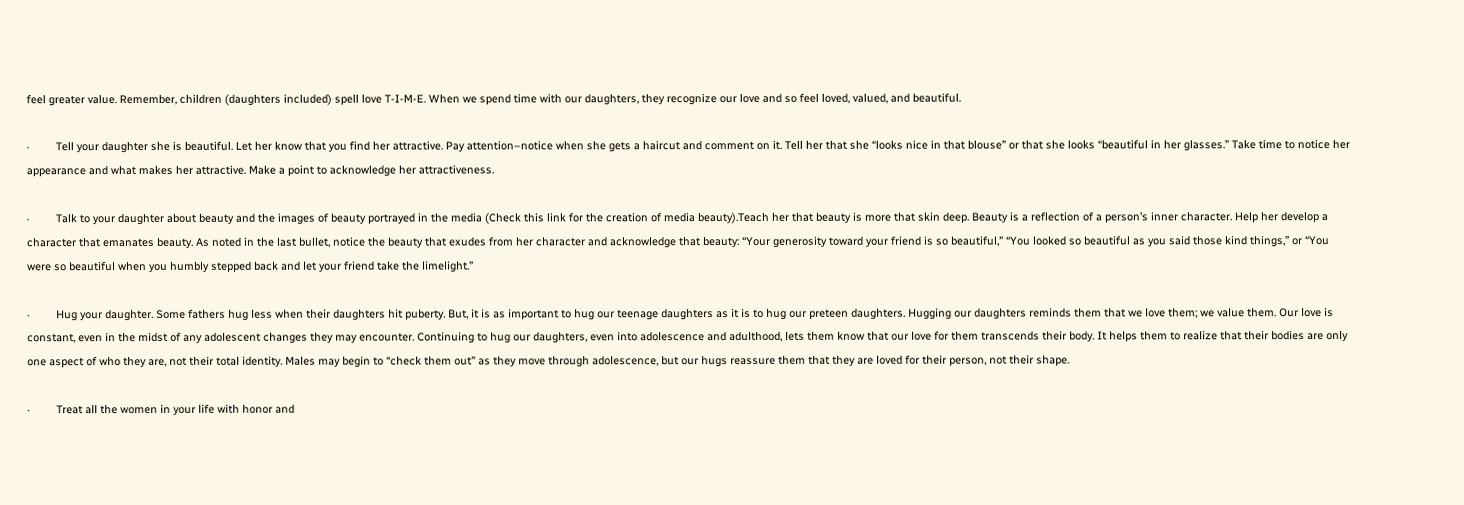feel greater value. Remember, children (daughters included) spell love T-I-M-E. When we spend time with our daughters, they recognize our love and so feel loved, valued, and beautiful.

·         Tell your daughter she is beautiful. Let her know that you find her attractive. Pay attention–notice when she gets a haircut and comment on it. Tell her that she “looks nice in that blouse” or that she looks “beautiful in her glasses.” Take time to notice her appearance and what makes her attractive. Make a point to acknowledge her attractiveness.

·         Talk to your daughter about beauty and the images of beauty portrayed in the media (Check this link for the creation of media beauty).Teach her that beauty is more that skin deep. Beauty is a reflection of a person’s inner character. Help her develop a character that emanates beauty. As noted in the last bullet, notice the beauty that exudes from her character and acknowledge that beauty: “Your generosity toward your friend is so beautiful,” “You looked so beautiful as you said those kind things,” or “You were so beautiful when you humbly stepped back and let your friend take the limelight.”

·         Hug your daughter. Some fathers hug less when their daughters hit puberty. But, it is as important to hug our teenage daughters as it is to hug our preteen daughters. Hugging our daughters reminds them that we love them; we value them. Our love is constant, even in the midst of any adolescent changes they may encounter. Continuing to hug our daughters, even into adolescence and adulthood, lets them know that our love for them transcends their body. It helps them to realize that their bodies are only one aspect of who they are, not their total identity. Males may begin to “check them out” as they move through adolescence, but our hugs reassure them that they are loved for their person, not their shape.

·         Treat all the women in your life with honor and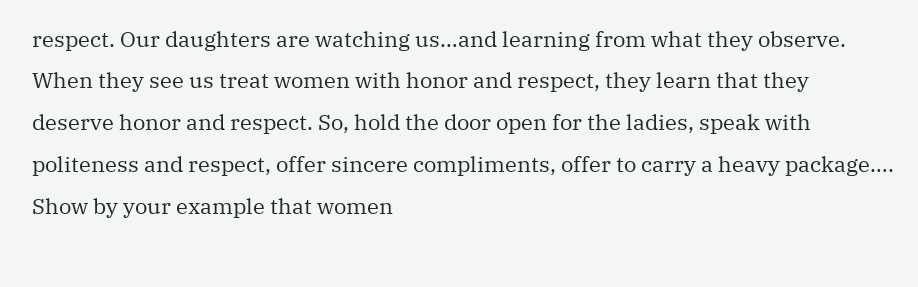respect. Our daughters are watching us…and learning from what they observe. When they see us treat women with honor and respect, they learn that they deserve honor and respect. So, hold the door open for the ladies, speak with politeness and respect, offer sincere compliments, offer to carry a heavy package…. Show by your example that women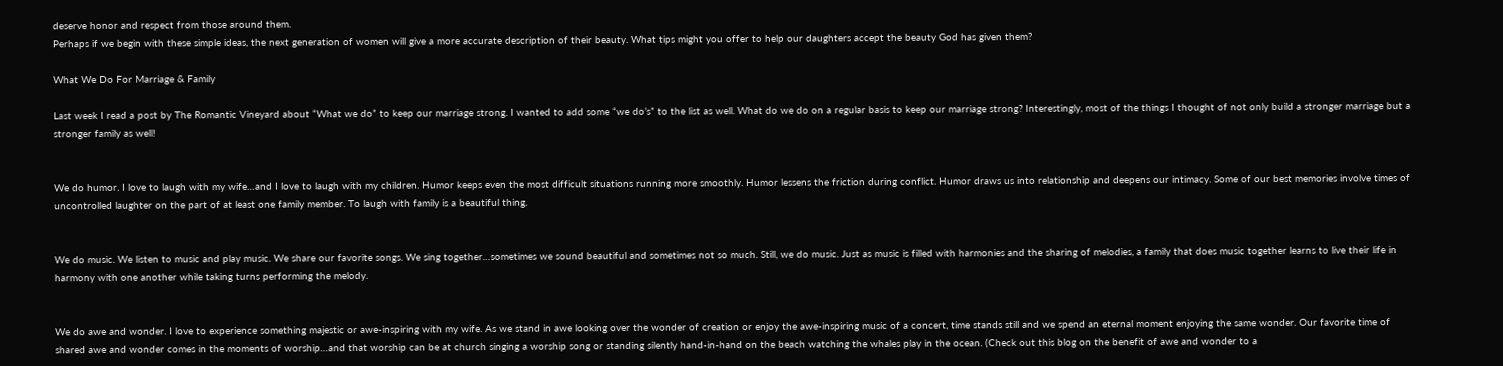deserve honor and respect from those around them.
Perhaps if we begin with these simple ideas, the next generation of women will give a more accurate description of their beauty. What tips might you offer to help our daughters accept the beauty God has given them?

What We Do For Marriage & Family

Last week I read a post by The Romantic Vineyard about “What we do” to keep our marriage strong. I wanted to add some “we do’s” to the list as well. What do we do on a regular basis to keep our marriage strong? Interestingly, most of the things I thought of not only build a stronger marriage but a stronger family as well!


We do humor. I love to laugh with my wife…and I love to laugh with my children. Humor keeps even the most difficult situations running more smoothly. Humor lessens the friction during conflict. Humor draws us into relationship and deepens our intimacy. Some of our best memories involve times of uncontrolled laughter on the part of at least one family member. To laugh with family is a beautiful thing.


We do music. We listen to music and play music. We share our favorite songs. We sing together…sometimes we sound beautiful and sometimes not so much. Still, we do music. Just as music is filled with harmonies and the sharing of melodies, a family that does music together learns to live their life in harmony with one another while taking turns performing the melody.


We do awe and wonder. I love to experience something majestic or awe-inspiring with my wife. As we stand in awe looking over the wonder of creation or enjoy the awe-inspiring music of a concert, time stands still and we spend an eternal moment enjoying the same wonder. Our favorite time of shared awe and wonder comes in the moments of worship…and that worship can be at church singing a worship song or standing silently hand-in-hand on the beach watching the whales play in the ocean. (Check out this blog on the benefit of awe and wonder to a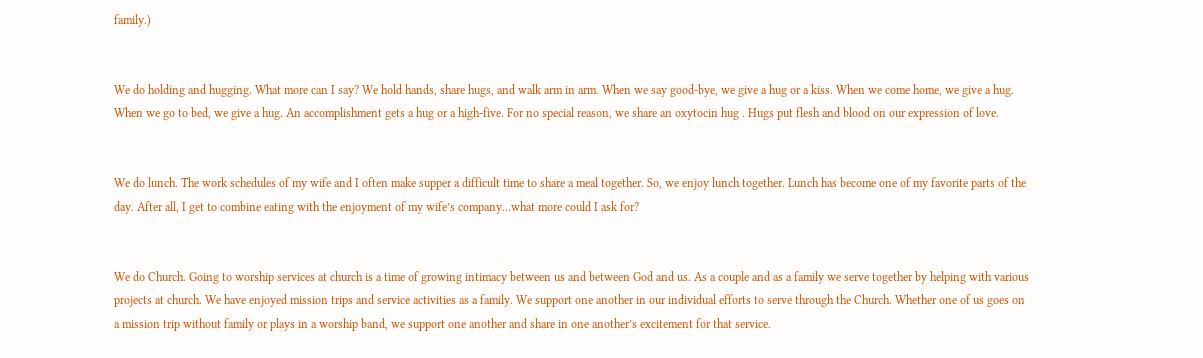family.)


We do holding and hugging. What more can I say? We hold hands, share hugs, and walk arm in arm. When we say good-bye, we give a hug or a kiss. When we come home, we give a hug. When we go to bed, we give a hug. An accomplishment gets a hug or a high-five. For no special reason, we share an oxytocin hug . Hugs put flesh and blood on our expression of love.


We do lunch. The work schedules of my wife and I often make supper a difficult time to share a meal together. So, we enjoy lunch together. Lunch has become one of my favorite parts of the day. After all, I get to combine eating with the enjoyment of my wife’s company…what more could I ask for?


We do Church. Going to worship services at church is a time of growing intimacy between us and between God and us. As a couple and as a family we serve together by helping with various projects at church. We have enjoyed mission trips and service activities as a family. We support one another in our individual efforts to serve through the Church. Whether one of us goes on a mission trip without family or plays in a worship band, we support one another and share in one another’s excitement for that service.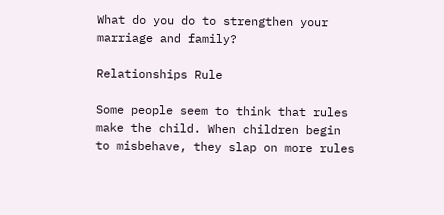What do you do to strengthen your marriage and family?

Relationships Rule

Some people seem to think that rules make the child. When children begin to misbehave, they slap on more rules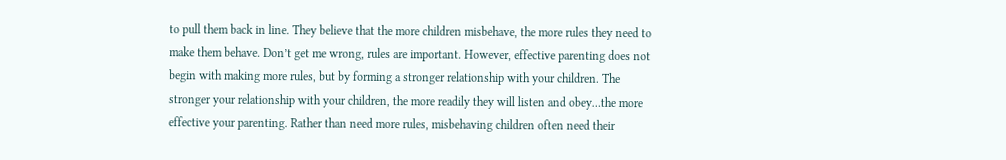to pull them back in line. They believe that the more children misbehave, the more rules they need to make them behave. Don’t get me wrong, rules are important. However, effective parenting does not begin with making more rules, but by forming a stronger relationship with your children. The stronger your relationship with your children, the more readily they will listen and obey…the more effective your parenting. Rather than need more rules, misbehaving children often need their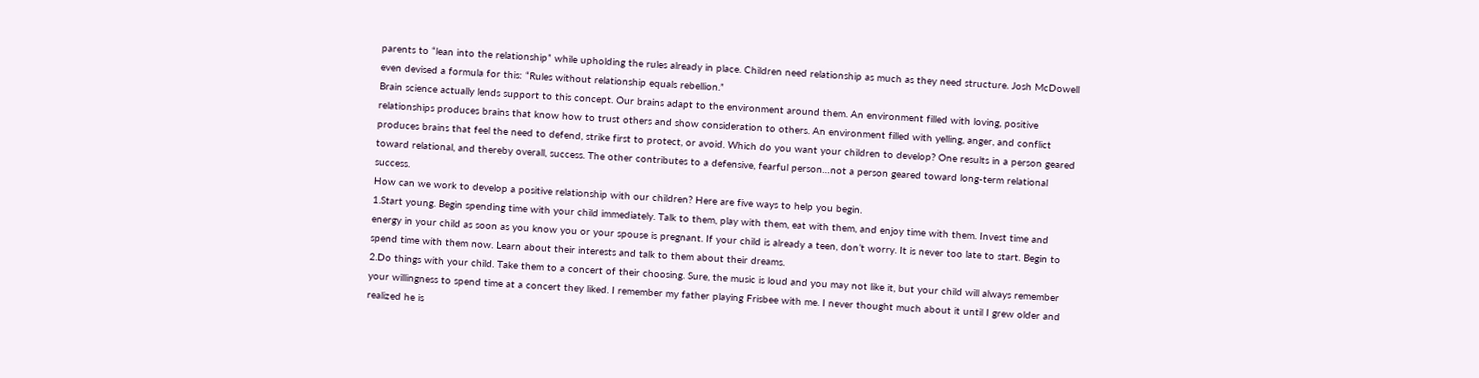parents to “lean into the relationship” while upholding the rules already in place. Children need relationship as much as they need structure. Josh McDowell even devised a formula for this: “Rules without relationship equals rebellion.”
Brain science actually lends support to this concept. Our brains adapt to the environment around them. An environment filled with loving, positive relationships produces brains that know how to trust others and show consideration to others. An environment filled with yelling, anger, and conflict produces brains that feel the need to defend, strike first to protect, or avoid. Which do you want your children to develop? One results in a person geared toward relational, and thereby overall, success. The other contributes to a defensive, fearful person…not a person geared toward long-term relational success.
How can we work to develop a positive relationship with our children? Here are five ways to help you begin.
1.Start young. Begin spending time with your child immediately. Talk to them, play with them, eat with them, and enjoy time with them. Invest time and energy in your child as soon as you know you or your spouse is pregnant. If your child is already a teen, don’t worry. It is never too late to start. Begin to spend time with them now. Learn about their interests and talk to them about their dreams.
2.Do things with your child. Take them to a concert of their choosing. Sure, the music is loud and you may not like it, but your child will always remember your willingness to spend time at a concert they liked. I remember my father playing Frisbee with me. I never thought much about it until I grew older and realized he is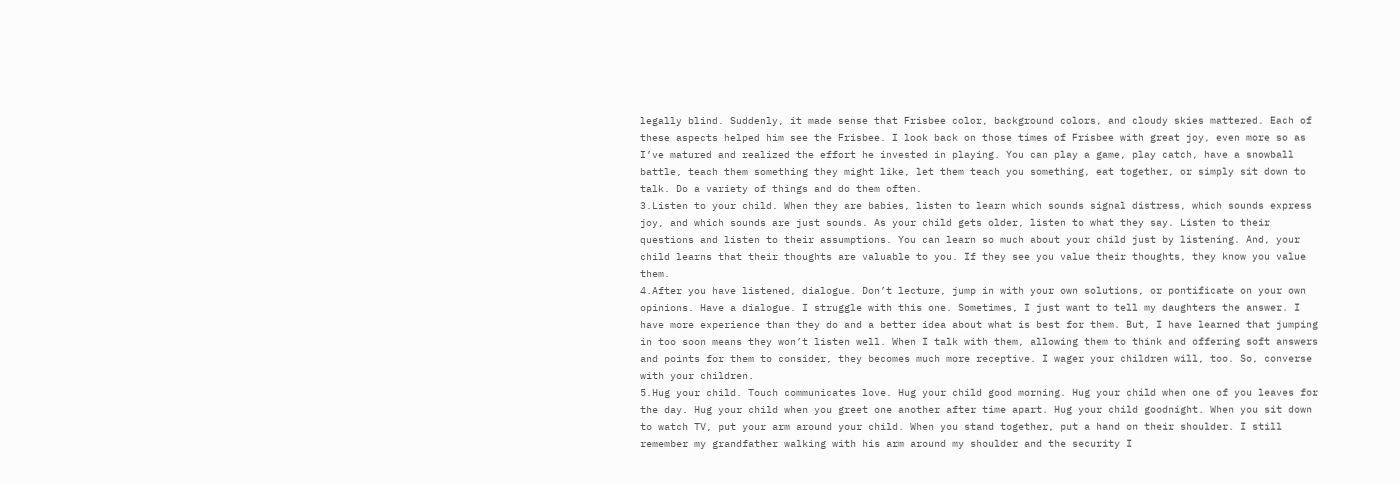legally blind. Suddenly, it made sense that Frisbee color, background colors, and cloudy skies mattered. Each of these aspects helped him see the Frisbee. I look back on those times of Frisbee with great joy, even more so as I’ve matured and realized the effort he invested in playing. You can play a game, play catch, have a snowball battle, teach them something they might like, let them teach you something, eat together, or simply sit down to talk. Do a variety of things and do them often.
3.Listen to your child. When they are babies, listen to learn which sounds signal distress, which sounds express joy, and which sounds are just sounds. As your child gets older, listen to what they say. Listen to their questions and listen to their assumptions. You can learn so much about your child just by listening. And, your child learns that their thoughts are valuable to you. If they see you value their thoughts, they know you value them.
4.After you have listened, dialogue. Don’t lecture, jump in with your own solutions, or pontificate on your own opinions. Have a dialogue. I struggle with this one. Sometimes, I just want to tell my daughters the answer. I have more experience than they do and a better idea about what is best for them. But, I have learned that jumping in too soon means they won’t listen well. When I talk with them, allowing them to think and offering soft answers and points for them to consider, they becomes much more receptive. I wager your children will, too. So, converse with your children.
5.Hug your child. Touch communicates love. Hug your child good morning. Hug your child when one of you leaves for the day. Hug your child when you greet one another after time apart. Hug your child goodnight. When you sit down to watch TV, put your arm around your child. When you stand together, put a hand on their shoulder. I still remember my grandfather walking with his arm around my shoulder and the security I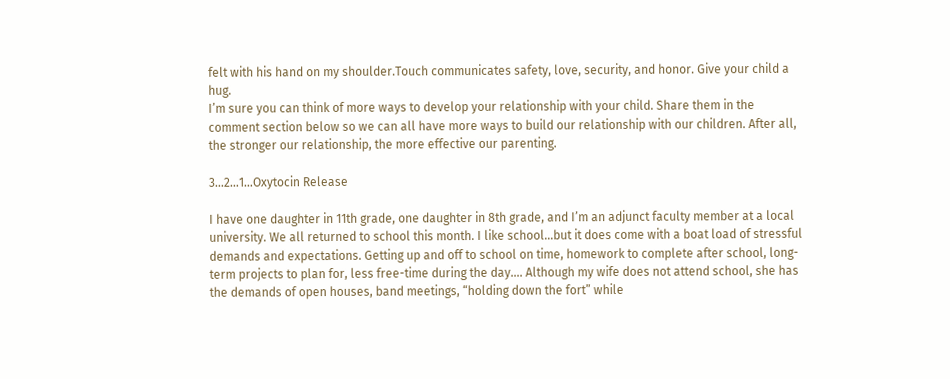felt with his hand on my shoulder.Touch communicates safety, love, security, and honor. Give your child a hug.
I’m sure you can think of more ways to develop your relationship with your child. Share them in the comment section below so we can all have more ways to build our relationship with our children. After all, the stronger our relationship, the more effective our parenting.

3…2…1…Oxytocin Release

I have one daughter in 11th grade, one daughter in 8th grade, and I’m an adjunct faculty member at a local university. We all returned to school this month. I like school…but it does come with a boat load of stressful demands and expectations. Getting up and off to school on time, homework to complete after school, long-term projects to plan for, less free-time during the day…. Although my wife does not attend school, she has the demands of open houses, band meetings, “holding down the fort” while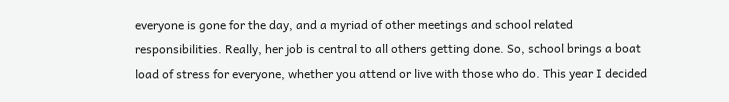everyone is gone for the day, and a myriad of other meetings and school related responsibilities. Really, her job is central to all others getting done. So, school brings a boat load of stress for everyone, whether you attend or live with those who do. This year I decided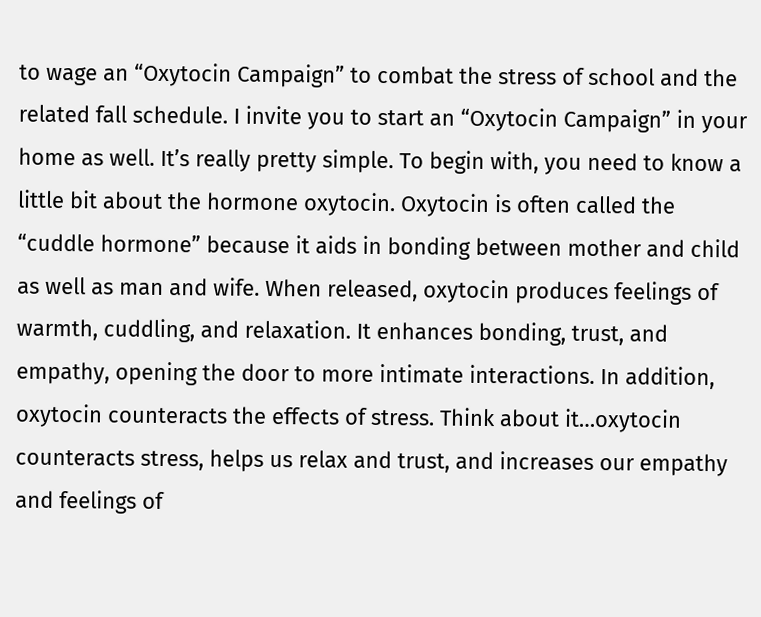to wage an “Oxytocin Campaign” to combat the stress of school and the related fall schedule. I invite you to start an “Oxytocin Campaign” in your home as well. It’s really pretty simple. To begin with, you need to know a little bit about the hormone oxytocin. Oxytocin is often called the “cuddle hormone” because it aids in bonding between mother and child as well as man and wife. When released, oxytocin produces feelings of warmth, cuddling, and relaxation. It enhances bonding, trust, and empathy, opening the door to more intimate interactions. In addition, oxytocin counteracts the effects of stress. Think about it…oxytocin counteracts stress, helps us relax and trust, and increases our empathy and feelings of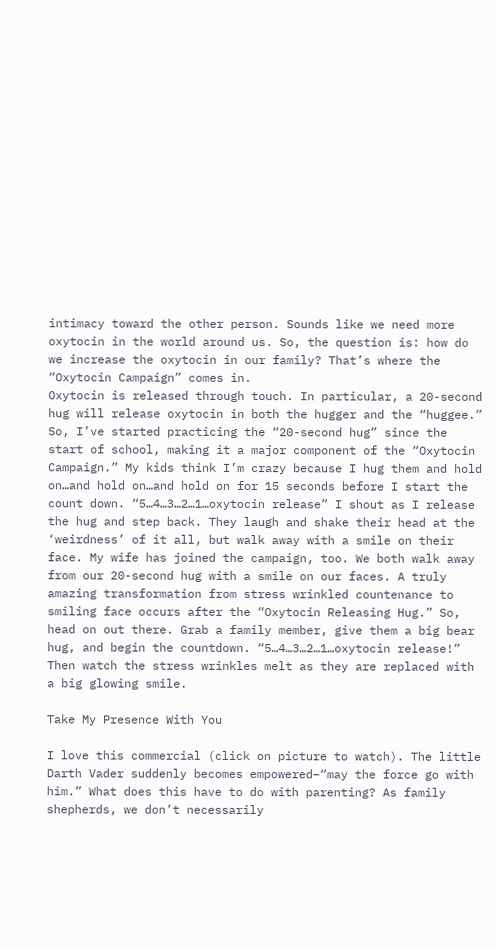intimacy toward the other person. Sounds like we need more oxytocin in the world around us. So, the question is: how do we increase the oxytocin in our family? That’s where the “Oxytocin Campaign” comes in.
Oxytocin is released through touch. In particular, a 20-second hug will release oxytocin in both the hugger and the “huggee.” So, I’ve started practicing the “20-second hug” since the start of school, making it a major component of the “Oxytocin Campaign.” My kids think I’m crazy because I hug them and hold on…and hold on…and hold on for 15 seconds before I start the count down. “5…4…3…2…1…oxytocin release” I shout as I release the hug and step back. They laugh and shake their head at the ‘weirdness’ of it all, but walk away with a smile on their face. My wife has joined the campaign, too. We both walk away from our 20-second hug with a smile on our faces. A truly amazing transformation from stress wrinkled countenance to smiling face occurs after the “Oxytocin Releasing Hug.” So, head on out there. Grab a family member, give them a big bear hug, and begin the countdown. “5…4…3…2…1…oxytocin release!” Then watch the stress wrinkles melt as they are replaced with a big glowing smile.

Take My Presence With You

I love this commercial (click on picture to watch). The little Darth Vader suddenly becomes empowered–“may the force go with him.” What does this have to do with parenting? As family shepherds, we don’t necessarily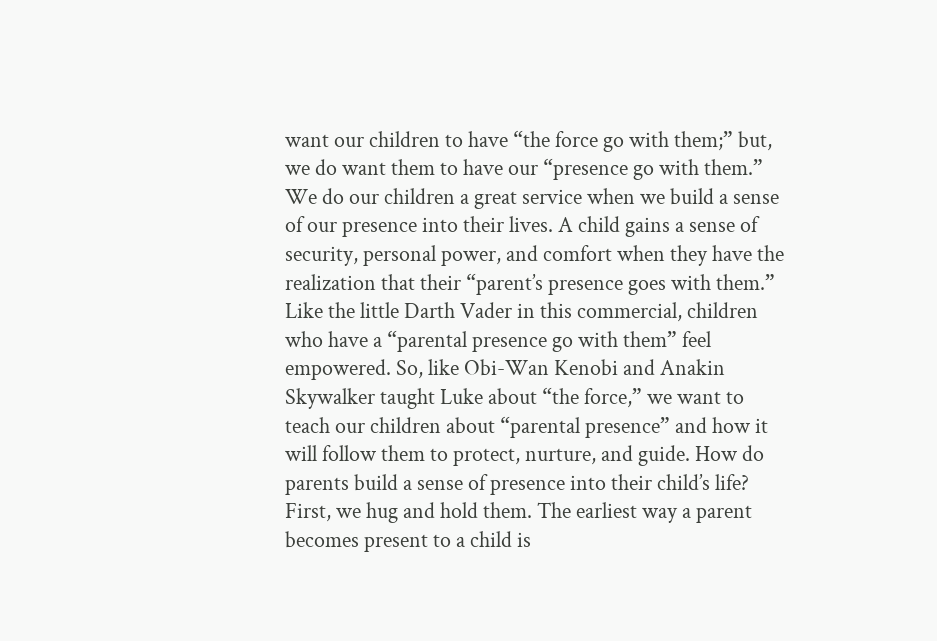want our children to have “the force go with them;” but, we do want them to have our “presence go with them.” We do our children a great service when we build a sense of our presence into their lives. A child gains a sense of security, personal power, and comfort when they have the realization that their “parent’s presence goes with them.” Like the little Darth Vader in this commercial, children who have a “parental presence go with them” feel empowered. So, like Obi-Wan Kenobi and Anakin Skywalker taught Luke about “the force,” we want to teach our children about “parental presence” and how it will follow them to protect, nurture, and guide. How do parents build a sense of presence into their child’s life?
First, we hug and hold them. The earliest way a parent becomes present to a child is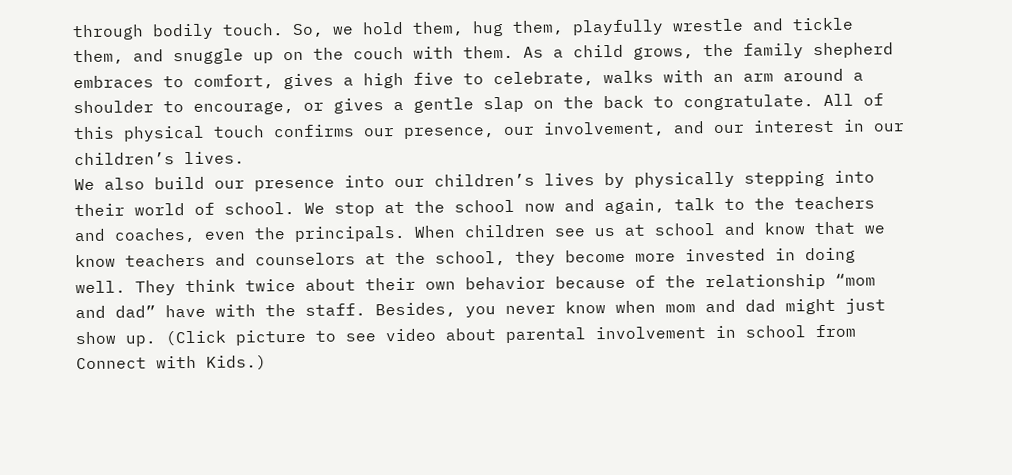through bodily touch. So, we hold them, hug them, playfully wrestle and tickle them, and snuggle up on the couch with them. As a child grows, the family shepherd embraces to comfort, gives a high five to celebrate, walks with an arm around a shoulder to encourage, or gives a gentle slap on the back to congratulate. All of this physical touch confirms our presence, our involvement, and our interest in our children’s lives.
We also build our presence into our children’s lives by physically stepping into their world of school. We stop at the school now and again, talk to the teachers and coaches, even the principals. When children see us at school and know that we know teachers and counselors at the school, they become more invested in doing well. They think twice about their own behavior because of the relationship “mom and dad” have with the staff. Besides, you never know when mom and dad might just show up. (Click picture to see video about parental involvement in school from Connect with Kids.)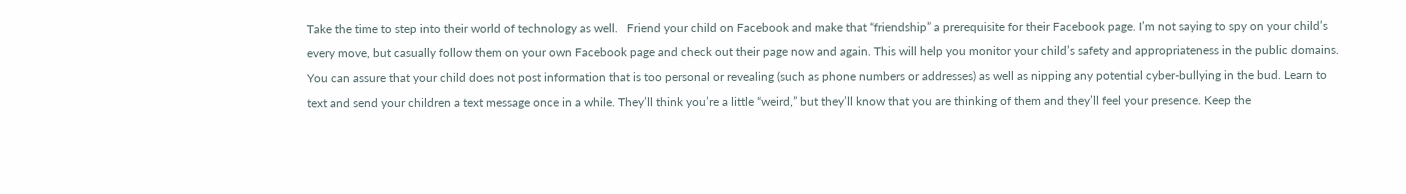Take the time to step into their world of technology as well.   Friend your child on Facebook and make that “friendship” a prerequisite for their Facebook page. I’m not saying to spy on your child’s every move, but casually follow them on your own Facebook page and check out their page now and again. This will help you monitor your child’s safety and appropriateness in the public domains. You can assure that your child does not post information that is too personal or revealing (such as phone numbers or addresses) as well as nipping any potential cyber-bullying in the bud. Learn to text and send your children a text message once in a while. They’ll think you’re a little “weird,” but they’ll know that you are thinking of them and they’ll feel your presence. Keep the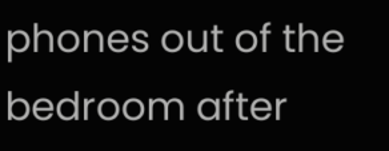phones out of the bedroom after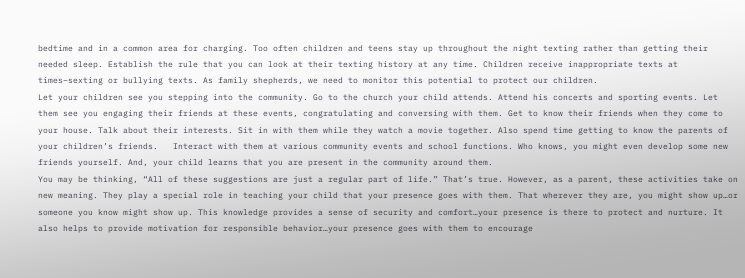bedtime and in a common area for charging. Too often children and teens stay up throughout the night texting rather than getting their needed sleep. Establish the rule that you can look at their texting history at any time. Children receive inappropriate texts at times–sexting or bullying texts. As family shepherds, we need to monitor this potential to protect our children.
Let your children see you stepping into the community. Go to the church your child attends. Attend his concerts and sporting events. Let them see you engaging their friends at these events, congratulating and conversing with them. Get to know their friends when they come to your house. Talk about their interests. Sit in with them while they watch a movie together. Also spend time getting to know the parents of your children’s friends.   Interact with them at various community events and school functions. Who knows, you might even develop some new friends yourself. And, your child learns that you are present in the community around them.
You may be thinking, “All of these suggestions are just a regular part of life.” That’s true. However, as a parent, these activities take on new meaning. They play a special role in teaching your child that your presence goes with them. That wherever they are, you might show up…or someone you know might show up. This knowledge provides a sense of security and comfort…your presence is there to protect and nurture. It also helps to provide motivation for responsible behavior…your presence goes with them to encourage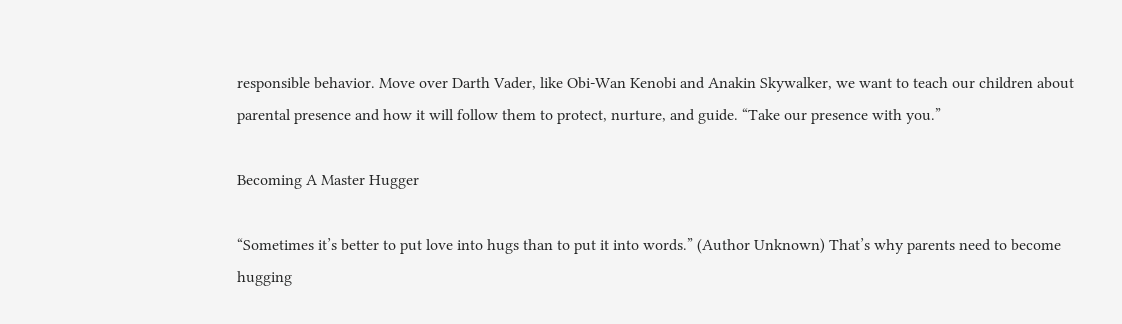responsible behavior. Move over Darth Vader, like Obi-Wan Kenobi and Anakin Skywalker, we want to teach our children about parental presence and how it will follow them to protect, nurture, and guide. “Take our presence with you.”

Becoming A Master Hugger

“Sometimes it’s better to put love into hugs than to put it into words.” (Author Unknown) That’s why parents need to become hugging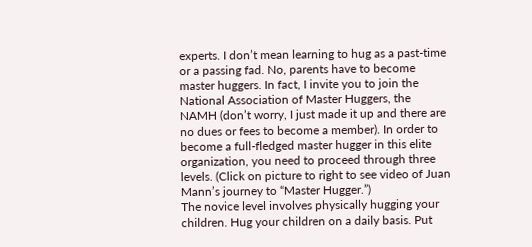experts. I don’t mean learning to hug as a past-time or a passing fad. No, parents have to become master huggers. In fact, I invite you to join the National Association of Master Huggers, the NAMH (don’t worry, I just made it up and there are no dues or fees to become a member). In order to become a full-fledged master hugger in this elite organization, you need to proceed through three levels. (Click on picture to right to see video of Juan Mann’s journey to “Master Hugger.”)
The novice level involves physically hugging your children. Hug your children on a daily basis. Put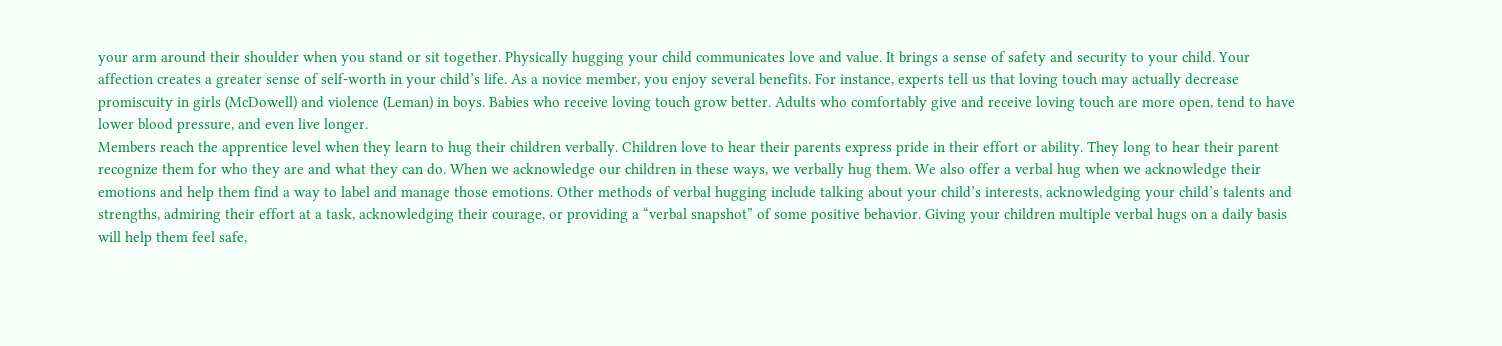your arm around their shoulder when you stand or sit together. Physically hugging your child communicates love and value. It brings a sense of safety and security to your child. Your affection creates a greater sense of self-worth in your child’s life. As a novice member, you enjoy several benefits. For instance, experts tell us that loving touch may actually decrease promiscuity in girls (McDowell) and violence (Leman) in boys. Babies who receive loving touch grow better. Adults who comfortably give and receive loving touch are more open, tend to have lower blood pressure, and even live longer.
Members reach the apprentice level when they learn to hug their children verbally. Children love to hear their parents express pride in their effort or ability. They long to hear their parent recognize them for who they are and what they can do. When we acknowledge our children in these ways, we verbally hug them. We also offer a verbal hug when we acknowledge their emotions and help them find a way to label and manage those emotions. Other methods of verbal hugging include talking about your child’s interests, acknowledging your child’s talents and strengths, admiring their effort at a task, acknowledging their courage, or providing a “verbal snapshot” of some positive behavior. Giving your children multiple verbal hugs on a daily basis will help them feel safe,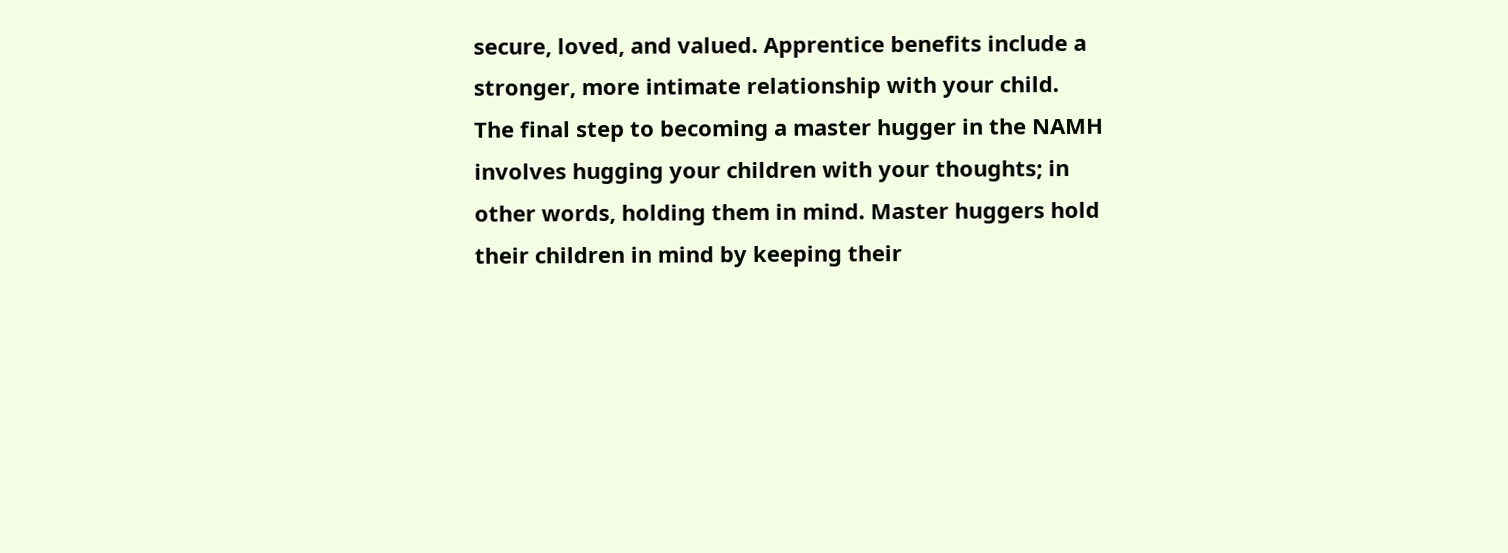secure, loved, and valued. Apprentice benefits include a stronger, more intimate relationship with your child.
The final step to becoming a master hugger in the NAMH involves hugging your children with your thoughts; in other words, holding them in mind. Master huggers hold their children in mind by keeping their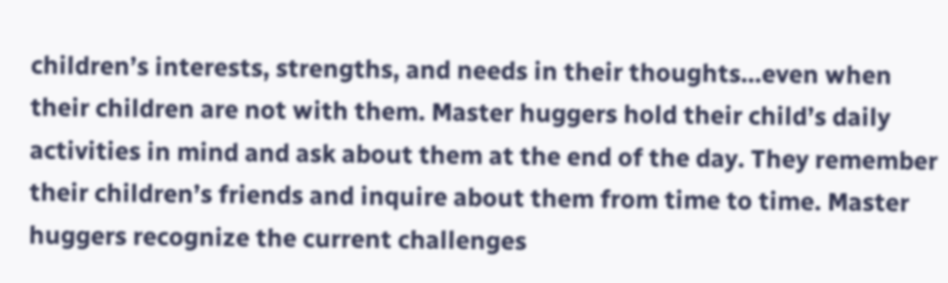children’s interests, strengths, and needs in their thoughts…even when their children are not with them. Master huggers hold their child’s daily activities in mind and ask about them at the end of the day. They remember their children’s friends and inquire about them from time to time. Master huggers recognize the current challenges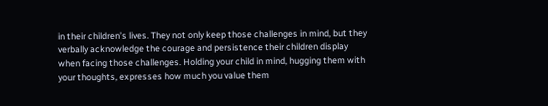in their children’s lives. They not only keep those challenges in mind, but they verbally acknowledge the courage and persistence their children display when facing those challenges. Holding your child in mind, hugging them with your thoughts, expresses how much you value them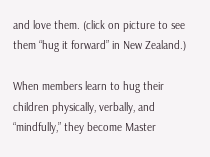and love them. (click on picture to see them “hug it forward” in New Zealand.)

When members learn to hug their children physically, verbally, and “mindfully,” they become Master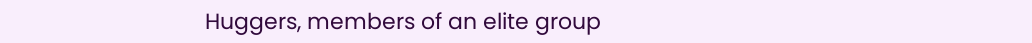Huggers, members of an elite group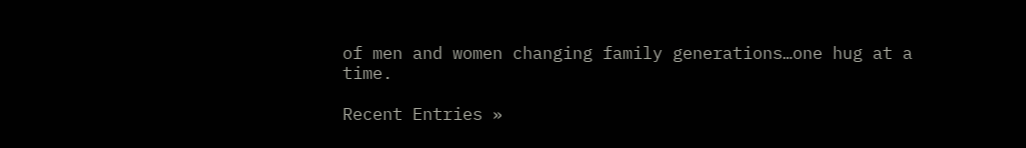of men and women changing family generations…one hug at a time.

Recent Entries »